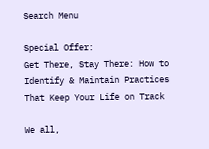Search Menu

Special Offer:
Get There, Stay There: How to Identify & Maintain Practices That Keep Your Life on Track

We all,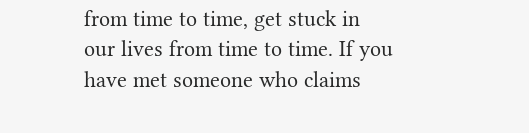from time to time, get stuck in our lives from time to time. If you have met someone who claims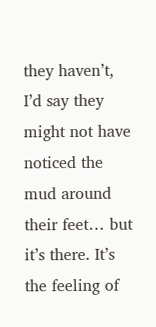they haven’t, I’d say they might not have noticed the mud around their feet… but it’s there. It’s the feeling of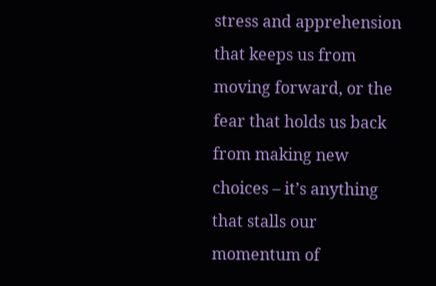stress and apprehension that keeps us from moving forward, or the fear that holds us back from making new choices – it’s anything that stalls our momentum of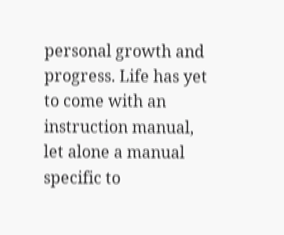personal growth and progress. Life has yet to come with an instruction manual, let alone a manual specific to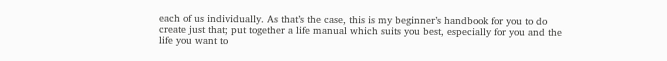each of us individually. As that’s the case, this is my beginner’s handbook for you to do create just that; put together a life manual which suits you best, especially for you and the life you want to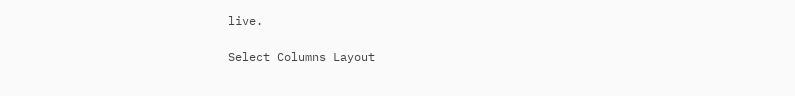live.

Select Columns Layout